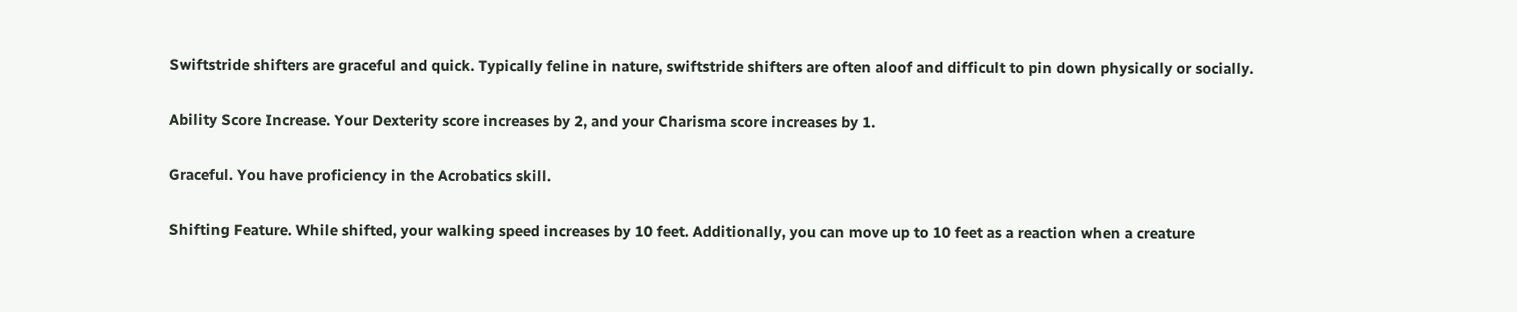Swiftstride shifters are graceful and quick. Typically feline in nature, swiftstride shifters are often aloof and difficult to pin down physically or socially.

Ability Score Increase. Your Dexterity score increases by 2, and your Charisma score increases by 1.

Graceful. You have proficiency in the Acrobatics skill.

Shifting Feature. While shifted, your walking speed increases by 10 feet. Additionally, you can move up to 10 feet as a reaction when a creature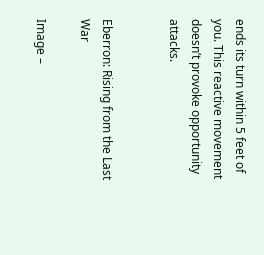ends its turn within 5 feet of you. This reactive movement doesn’t provoke opportunity attacks.


Eberron: Rising from the Last War

Image –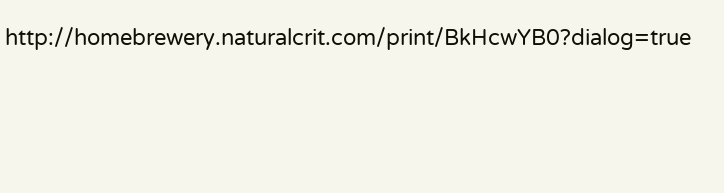http://homebrewery.naturalcrit.com/print/BkHcwYB0?dialog=true